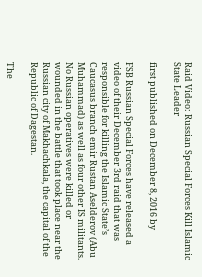Raid Video: Russian Special Forces Kill Islamic State Leader

first published on December 8, 2016 by

FSB Russian Special Forces have released a video of their December 3rd raid that was responsible for killing the Islamic State’s Caucasus branch emir Rustan Aselderov (Abu Muhammad) as well as four other IS militants. No Russian operatives were killed or wounded in the battle that took place near the Russian city of Makhachkala, the capital of the Republic of Dagestan.

The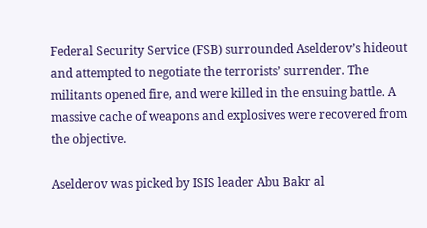Federal Security Service (FSB) surrounded Aselderov’s hideout and attempted to negotiate the terrorists’ surrender. The militants opened fire, and were killed in the ensuing battle. A massive cache of weapons and explosives were recovered from the objective.

Aselderov was picked by ISIS leader Abu Bakr al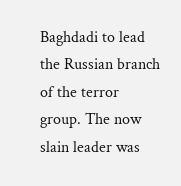Baghdadi to lead the Russian branch of the terror group. The now slain leader was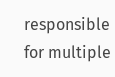responsible for multiple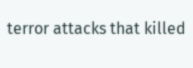terror attacks that killed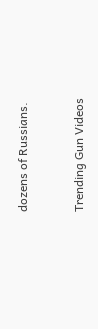dozens of Russians.


Trending Gun Videos